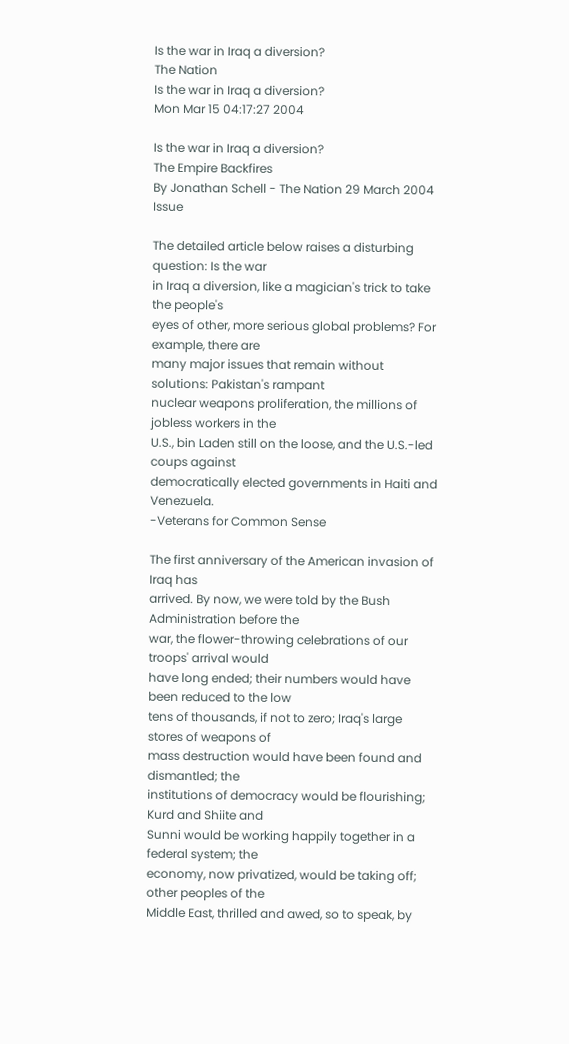Is the war in Iraq a diversion?
The Nation
Is the war in Iraq a diversion?
Mon Mar 15 04:17:27 2004

Is the war in Iraq a diversion?
The Empire Backfires
By Jonathan Schell - The Nation 29 March 2004 Issue

The detailed article below raises a disturbing question: Is the war
in Iraq a diversion, like a magician's trick to take the people's
eyes of other, more serious global problems? For example, there are
many major issues that remain without solutions: Pakistan's rampant
nuclear weapons proliferation, the millions of jobless workers in the
U.S., bin Laden still on the loose, and the U.S.-led coups against
democratically elected governments in Haiti and Venezuela.
-Veterans for Common Sense

The first anniversary of the American invasion of Iraq has
arrived. By now, we were told by the Bush Administration before the
war, the flower-throwing celebrations of our troops' arrival would
have long ended; their numbers would have been reduced to the low
tens of thousands, if not to zero; Iraq's large stores of weapons of
mass destruction would have been found and dismantled; the
institutions of democracy would be flourishing; Kurd and Shiite and
Sunni would be working happily together in a federal system; the
economy, now privatized, would be taking off; other peoples of the
Middle East, thrilled and awed, so to speak, by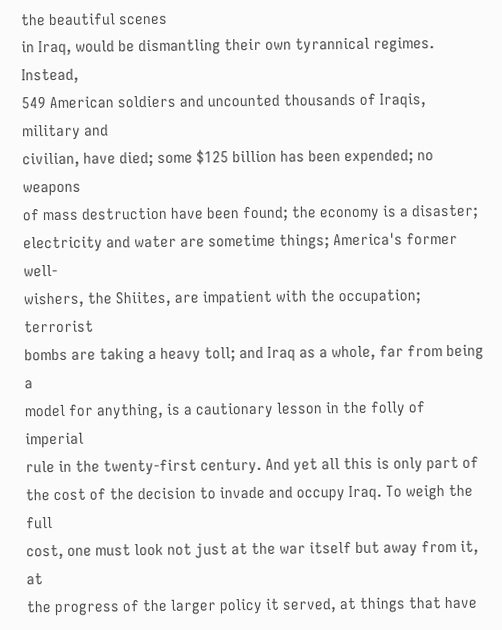the beautiful scenes
in Iraq, would be dismantling their own tyrannical regimes. Instead,
549 American soldiers and uncounted thousands of Iraqis, military and
civilian, have died; some $125 billion has been expended; no weapons
of mass destruction have been found; the economy is a disaster;
electricity and water are sometime things; America's former well-
wishers, the Shiites, are impatient with the occupation; terrorist
bombs are taking a heavy toll; and Iraq as a whole, far from being a
model for anything, is a cautionary lesson in the folly of imperial
rule in the twenty-first century. And yet all this is only part of
the cost of the decision to invade and occupy Iraq. To weigh the full
cost, one must look not just at the war itself but away from it, at
the progress of the larger policy it served, at things that have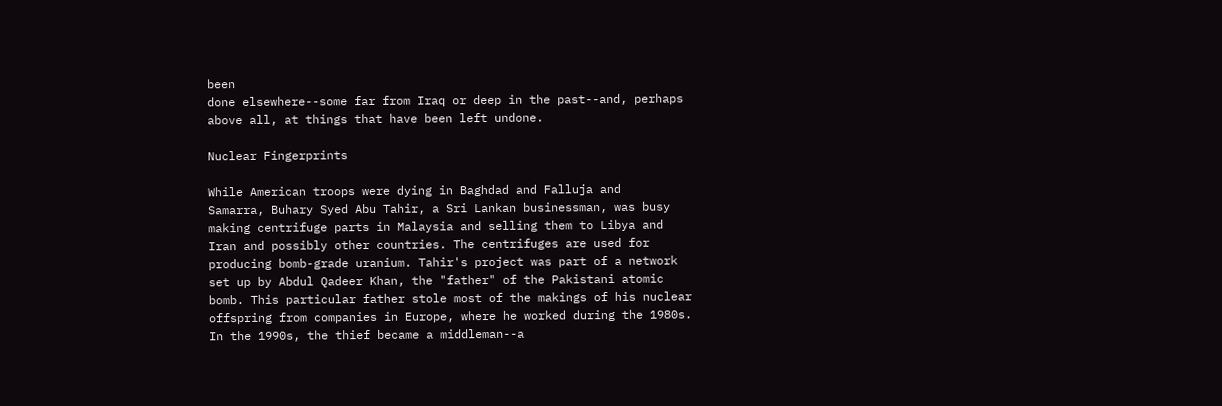been
done elsewhere--some far from Iraq or deep in the past--and, perhaps
above all, at things that have been left undone.

Nuclear Fingerprints

While American troops were dying in Baghdad and Falluja and
Samarra, Buhary Syed Abu Tahir, a Sri Lankan businessman, was busy
making centrifuge parts in Malaysia and selling them to Libya and
Iran and possibly other countries. The centrifuges are used for
producing bomb-grade uranium. Tahir's project was part of a network
set up by Abdul Qadeer Khan, the "father" of the Pakistani atomic
bomb. This particular father stole most of the makings of his nuclear
offspring from companies in Europe, where he worked during the 1980s.
In the 1990s, the thief became a middleman--a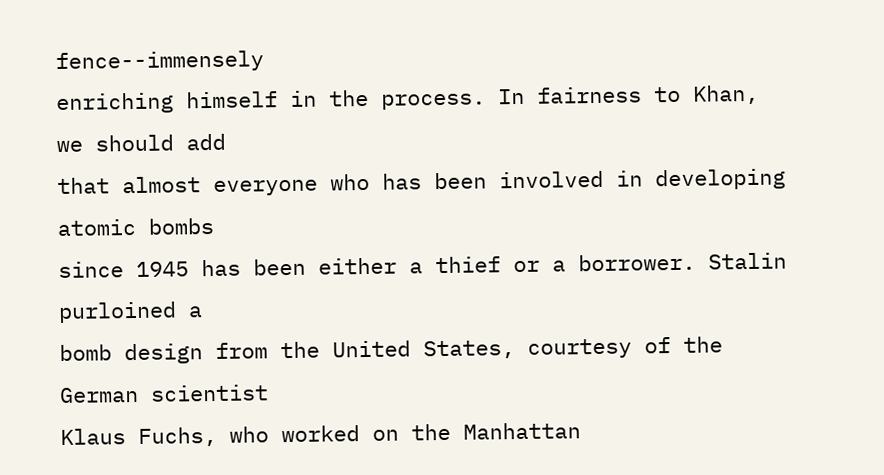fence--immensely
enriching himself in the process. In fairness to Khan, we should add
that almost everyone who has been involved in developing atomic bombs
since 1945 has been either a thief or a borrower. Stalin purloined a
bomb design from the United States, courtesy of the German scientist
Klaus Fuchs, who worked on the Manhattan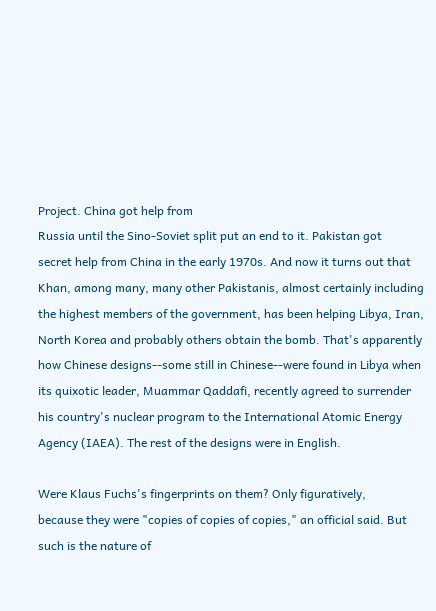Project. China got help from
Russia until the Sino-Soviet split put an end to it. Pakistan got
secret help from China in the early 1970s. And now it turns out that
Khan, among many, many other Pakistanis, almost certainly including
the highest members of the government, has been helping Libya, Iran,
North Korea and probably others obtain the bomb. That's apparently
how Chinese designs--some still in Chinese--were found in Libya when
its quixotic leader, Muammar Qaddafi, recently agreed to surrender
his country's nuclear program to the International Atomic Energy
Agency (IAEA). The rest of the designs were in English.

Were Klaus Fuchs's fingerprints on them? Only figuratively,
because they were "copies of copies of copies," an official said. But
such is the nature of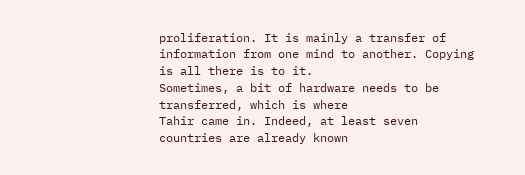proliferation. It is mainly a transfer of
information from one mind to another. Copying is all there is to it.
Sometimes, a bit of hardware needs to be transferred, which is where
Tahir came in. Indeed, at least seven countries are already known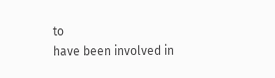to
have been involved in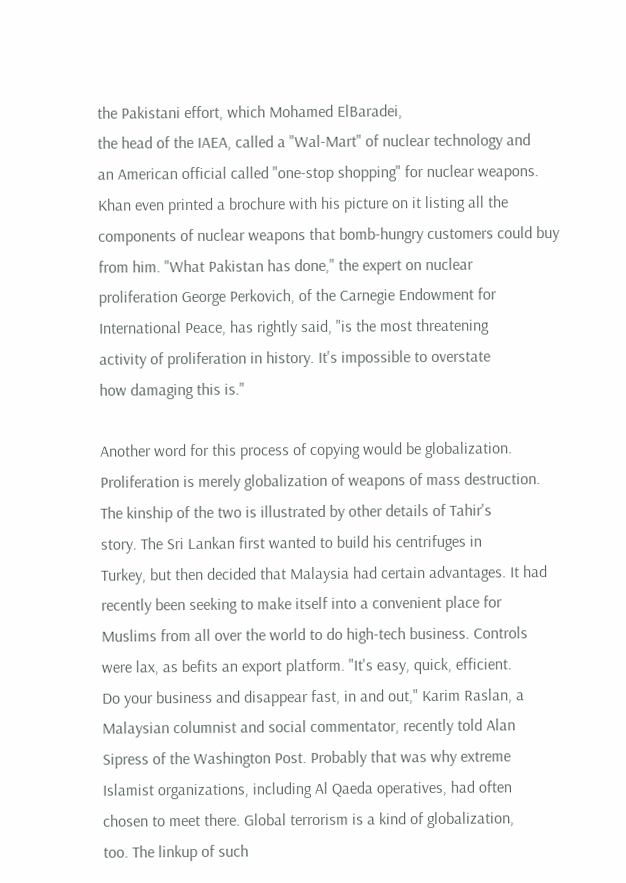the Pakistani effort, which Mohamed ElBaradei,
the head of the IAEA, called a "Wal-Mart" of nuclear technology and
an American official called "one-stop shopping" for nuclear weapons.
Khan even printed a brochure with his picture on it listing all the
components of nuclear weapons that bomb-hungry customers could buy
from him. "What Pakistan has done," the expert on nuclear
proliferation George Perkovich, of the Carnegie Endowment for
International Peace, has rightly said, "is the most threatening
activity of proliferation in history. It's impossible to overstate
how damaging this is."

Another word for this process of copying would be globalization.
Proliferation is merely globalization of weapons of mass destruction.
The kinship of the two is illustrated by other details of Tahir's
story. The Sri Lankan first wanted to build his centrifuges in
Turkey, but then decided that Malaysia had certain advantages. It had
recently been seeking to make itself into a convenient place for
Muslims from all over the world to do high-tech business. Controls
were lax, as befits an export platform. "It's easy, quick, efficient.
Do your business and disappear fast, in and out," Karim Raslan, a
Malaysian columnist and social commentator, recently told Alan
Sipress of the Washington Post. Probably that was why extreme
Islamist organizations, including Al Qaeda operatives, had often
chosen to meet there. Global terrorism is a kind of globalization,
too. The linkup of such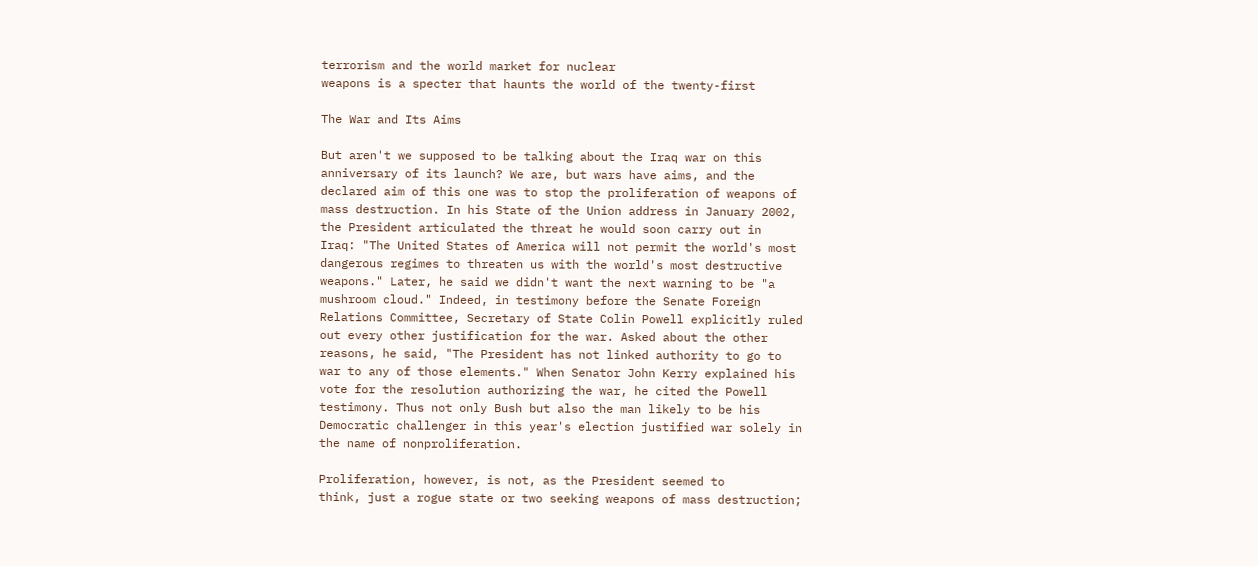terrorism and the world market for nuclear
weapons is a specter that haunts the world of the twenty-first

The War and Its Aims

But aren't we supposed to be talking about the Iraq war on this
anniversary of its launch? We are, but wars have aims, and the
declared aim of this one was to stop the proliferation of weapons of
mass destruction. In his State of the Union address in January 2002,
the President articulated the threat he would soon carry out in
Iraq: "The United States of America will not permit the world's most
dangerous regimes to threaten us with the world's most destructive
weapons." Later, he said we didn't want the next warning to be "a
mushroom cloud." Indeed, in testimony before the Senate Foreign
Relations Committee, Secretary of State Colin Powell explicitly ruled
out every other justification for the war. Asked about the other
reasons, he said, "The President has not linked authority to go to
war to any of those elements." When Senator John Kerry explained his
vote for the resolution authorizing the war, he cited the Powell
testimony. Thus not only Bush but also the man likely to be his
Democratic challenger in this year's election justified war solely in
the name of nonproliferation.

Proliferation, however, is not, as the President seemed to
think, just a rogue state or two seeking weapons of mass destruction;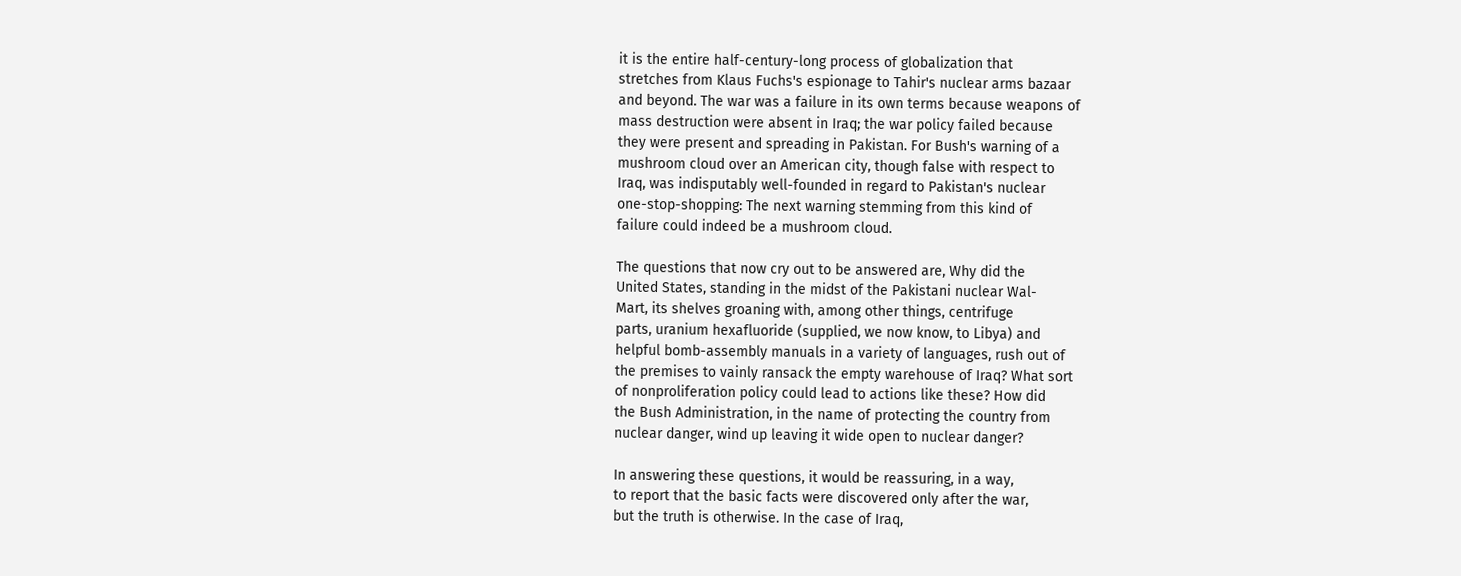it is the entire half-century-long process of globalization that
stretches from Klaus Fuchs's espionage to Tahir's nuclear arms bazaar
and beyond. The war was a failure in its own terms because weapons of
mass destruction were absent in Iraq; the war policy failed because
they were present and spreading in Pakistan. For Bush's warning of a
mushroom cloud over an American city, though false with respect to
Iraq, was indisputably well-founded in regard to Pakistan's nuclear
one-stop-shopping: The next warning stemming from this kind of
failure could indeed be a mushroom cloud.

The questions that now cry out to be answered are, Why did the
United States, standing in the midst of the Pakistani nuclear Wal-
Mart, its shelves groaning with, among other things, centrifuge
parts, uranium hexafluoride (supplied, we now know, to Libya) and
helpful bomb-assembly manuals in a variety of languages, rush out of
the premises to vainly ransack the empty warehouse of Iraq? What sort
of nonproliferation policy could lead to actions like these? How did
the Bush Administration, in the name of protecting the country from
nuclear danger, wind up leaving it wide open to nuclear danger?

In answering these questions, it would be reassuring, in a way,
to report that the basic facts were discovered only after the war,
but the truth is otherwise. In the case of Iraq,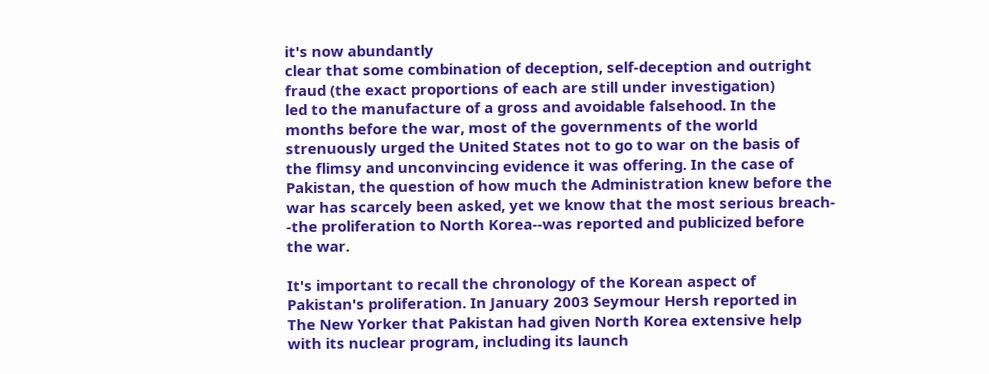it's now abundantly
clear that some combination of deception, self-deception and outright
fraud (the exact proportions of each are still under investigation)
led to the manufacture of a gross and avoidable falsehood. In the
months before the war, most of the governments of the world
strenuously urged the United States not to go to war on the basis of
the flimsy and unconvincing evidence it was offering. In the case of
Pakistan, the question of how much the Administration knew before the
war has scarcely been asked, yet we know that the most serious breach-
-the proliferation to North Korea--was reported and publicized before
the war.

It's important to recall the chronology of the Korean aspect of
Pakistan's proliferation. In January 2003 Seymour Hersh reported in
The New Yorker that Pakistan had given North Korea extensive help
with its nuclear program, including its launch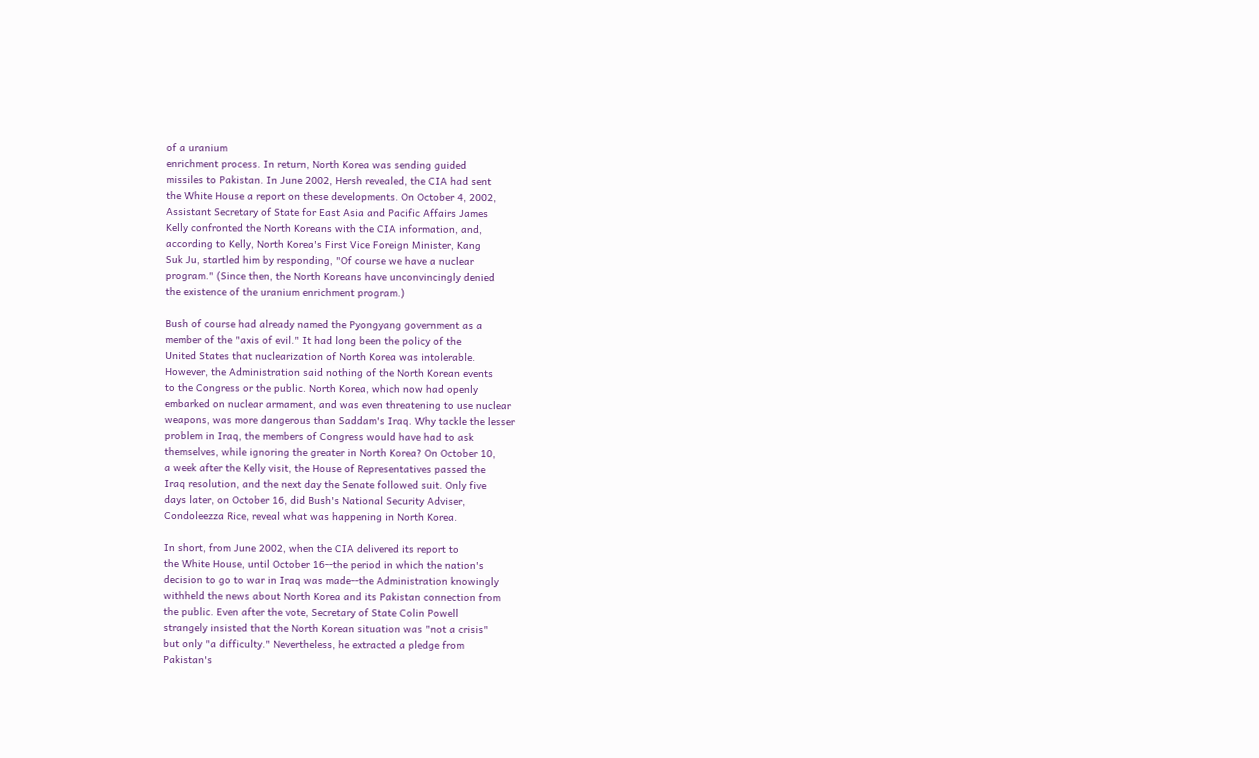of a uranium
enrichment process. In return, North Korea was sending guided
missiles to Pakistan. In June 2002, Hersh revealed, the CIA had sent
the White House a report on these developments. On October 4, 2002,
Assistant Secretary of State for East Asia and Pacific Affairs James
Kelly confronted the North Koreans with the CIA information, and,
according to Kelly, North Korea's First Vice Foreign Minister, Kang
Suk Ju, startled him by responding, "Of course we have a nuclear
program." (Since then, the North Koreans have unconvincingly denied
the existence of the uranium enrichment program.)

Bush of course had already named the Pyongyang government as a
member of the "axis of evil." It had long been the policy of the
United States that nuclearization of North Korea was intolerable.
However, the Administration said nothing of the North Korean events
to the Congress or the public. North Korea, which now had openly
embarked on nuclear armament, and was even threatening to use nuclear
weapons, was more dangerous than Saddam's Iraq. Why tackle the lesser
problem in Iraq, the members of Congress would have had to ask
themselves, while ignoring the greater in North Korea? On October 10,
a week after the Kelly visit, the House of Representatives passed the
Iraq resolution, and the next day the Senate followed suit. Only five
days later, on October 16, did Bush's National Security Adviser,
Condoleezza Rice, reveal what was happening in North Korea.

In short, from June 2002, when the CIA delivered its report to
the White House, until October 16--the period in which the nation's
decision to go to war in Iraq was made--the Administration knowingly
withheld the news about North Korea and its Pakistan connection from
the public. Even after the vote, Secretary of State Colin Powell
strangely insisted that the North Korean situation was "not a crisis"
but only "a difficulty." Nevertheless, he extracted a pledge from
Pakistan's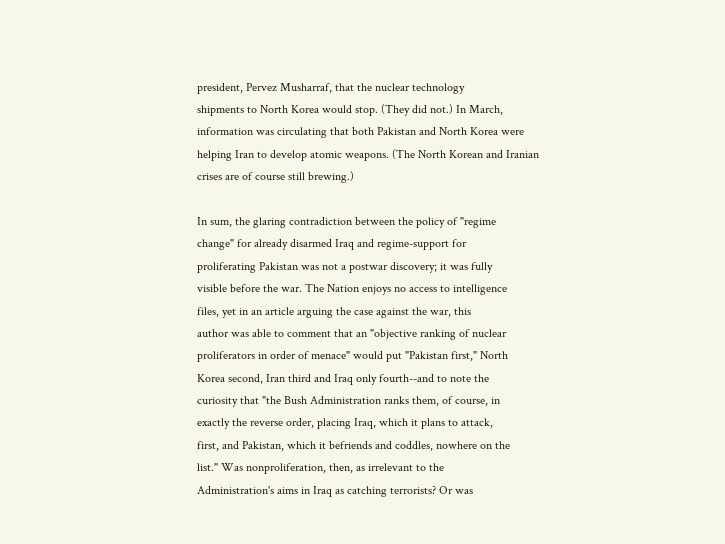president, Pervez Musharraf, that the nuclear technology
shipments to North Korea would stop. (They did not.) In March,
information was circulating that both Pakistan and North Korea were
helping Iran to develop atomic weapons. (The North Korean and Iranian
crises are of course still brewing.)

In sum, the glaring contradiction between the policy of "regime
change" for already disarmed Iraq and regime-support for
proliferating Pakistan was not a postwar discovery; it was fully
visible before the war. The Nation enjoys no access to intelligence
files, yet in an article arguing the case against the war, this
author was able to comment that an "objective ranking of nuclear
proliferators in order of menace" would put "Pakistan first," North
Korea second, Iran third and Iraq only fourth--and to note the
curiosity that "the Bush Administration ranks them, of course, in
exactly the reverse order, placing Iraq, which it plans to attack,
first, and Pakistan, which it befriends and coddles, nowhere on the
list." Was nonproliferation, then, as irrelevant to the
Administration's aims in Iraq as catching terrorists? Or was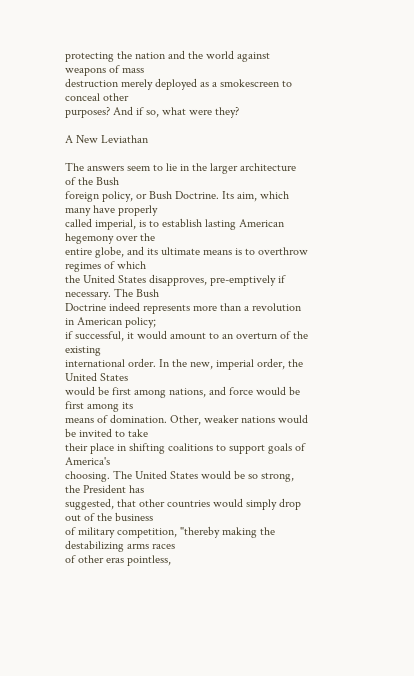protecting the nation and the world against weapons of mass
destruction merely deployed as a smokescreen to conceal other
purposes? And if so, what were they?

A New Leviathan

The answers seem to lie in the larger architecture of the Bush
foreign policy, or Bush Doctrine. Its aim, which many have properly
called imperial, is to establish lasting American hegemony over the
entire globe, and its ultimate means is to overthrow regimes of which
the United States disapproves, pre-emptively if necessary. The Bush
Doctrine indeed represents more than a revolution in American policy;
if successful, it would amount to an overturn of the existing
international order. In the new, imperial order, the United States
would be first among nations, and force would be first among its
means of domination. Other, weaker nations would be invited to take
their place in shifting coalitions to support goals of America's
choosing. The United States would be so strong, the President has
suggested, that other countries would simply drop out of the business
of military competition, "thereby making the destabilizing arms races
of other eras pointless,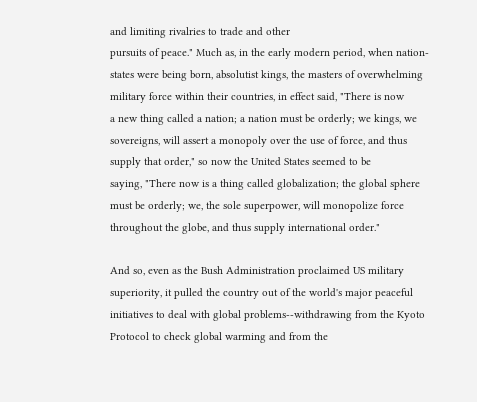and limiting rivalries to trade and other
pursuits of peace." Much as, in the early modern period, when nation-
states were being born, absolutist kings, the masters of overwhelming
military force within their countries, in effect said, "There is now
a new thing called a nation; a nation must be orderly; we kings, we
sovereigns, will assert a monopoly over the use of force, and thus
supply that order," so now the United States seemed to be
saying, "There now is a thing called globalization; the global sphere
must be orderly; we, the sole superpower, will monopolize force
throughout the globe, and thus supply international order."

And so, even as the Bush Administration proclaimed US military
superiority, it pulled the country out of the world's major peaceful
initiatives to deal with global problems--withdrawing from the Kyoto
Protocol to check global warming and from the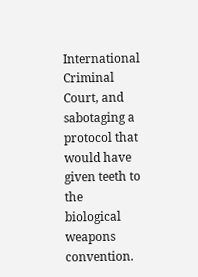International Criminal
Court, and sabotaging a protocol that would have given teeth to the
biological weapons convention.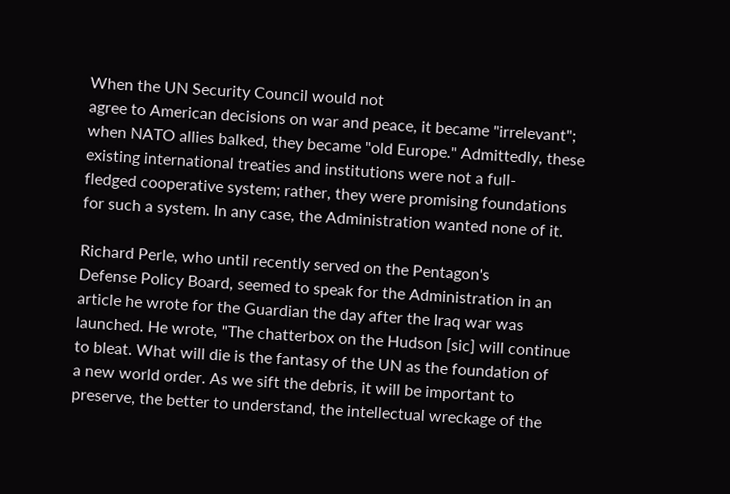When the UN Security Council would not
agree to American decisions on war and peace, it became "irrelevant";
when NATO allies balked, they became "old Europe." Admittedly, these
existing international treaties and institutions were not a full-
fledged cooperative system; rather, they were promising foundations
for such a system. In any case, the Administration wanted none of it.

Richard Perle, who until recently served on the Pentagon's
Defense Policy Board, seemed to speak for the Administration in an
article he wrote for the Guardian the day after the Iraq war was
launched. He wrote, "The chatterbox on the Hudson [sic] will continue
to bleat. What will die is the fantasy of the UN as the foundation of
a new world order. As we sift the debris, it will be important to
preserve, the better to understand, the intellectual wreckage of the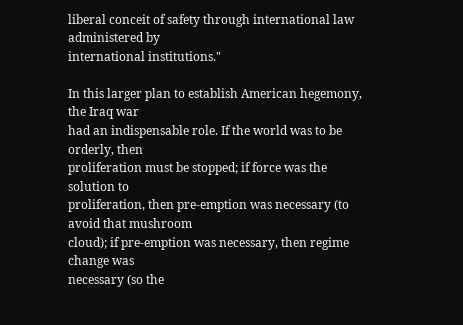liberal conceit of safety through international law administered by
international institutions."

In this larger plan to establish American hegemony, the Iraq war
had an indispensable role. If the world was to be orderly, then
proliferation must be stopped; if force was the solution to
proliferation, then pre-emption was necessary (to avoid that mushroom
cloud); if pre-emption was necessary, then regime change was
necessary (so the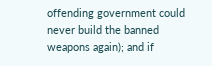offending government could never build the banned
weapons again); and if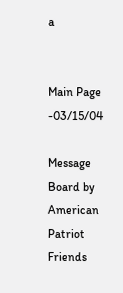a


Main Page -03/15/04

Message Board by American Patriot Friends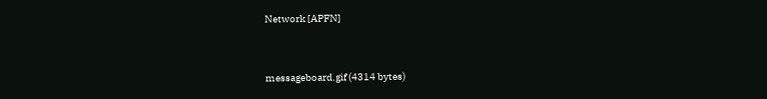Network [APFN]


messageboard.gif (4314 bytes)